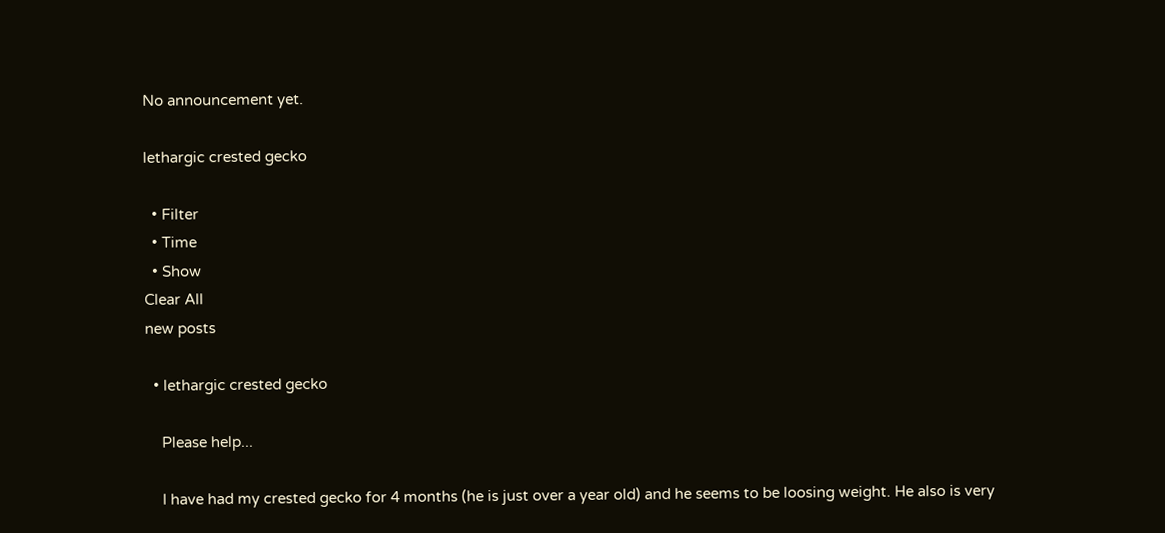No announcement yet.

lethargic crested gecko

  • Filter
  • Time
  • Show
Clear All
new posts

  • lethargic crested gecko

    Please help...

    I have had my crested gecko for 4 months (he is just over a year old) and he seems to be loosing weight. He also is very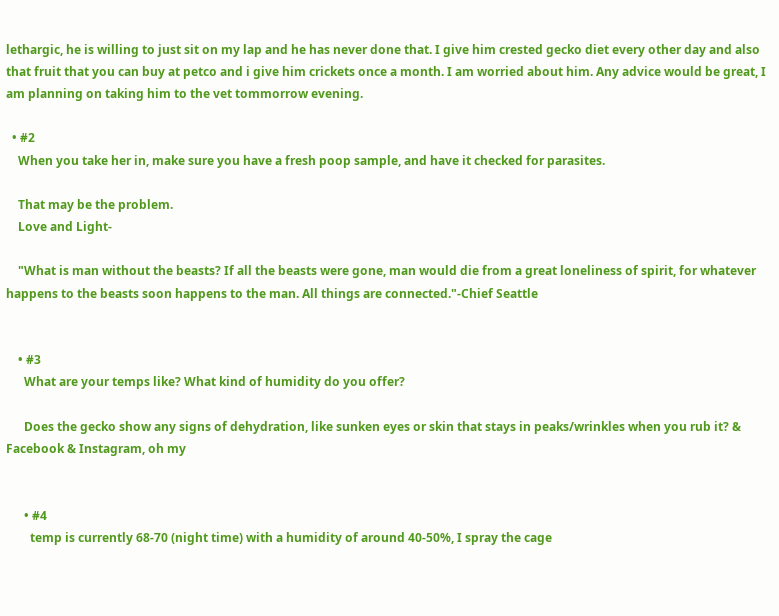lethargic, he is willing to just sit on my lap and he has never done that. I give him crested gecko diet every other day and also that fruit that you can buy at petco and i give him crickets once a month. I am worried about him. Any advice would be great, I am planning on taking him to the vet tommorrow evening.

  • #2
    When you take her in, make sure you have a fresh poop sample, and have it checked for parasites.

    That may be the problem.
    Love and Light-

    "What is man without the beasts? If all the beasts were gone, man would die from a great loneliness of spirit, for whatever happens to the beasts soon happens to the man. All things are connected."-Chief Seattle


    • #3
      What are your temps like? What kind of humidity do you offer?

      Does the gecko show any signs of dehydration, like sunken eyes or skin that stays in peaks/wrinkles when you rub it? & Facebook & Instagram, oh my


      • #4
        temp is currently 68-70 (night time) with a humidity of around 40-50%, I spray the cage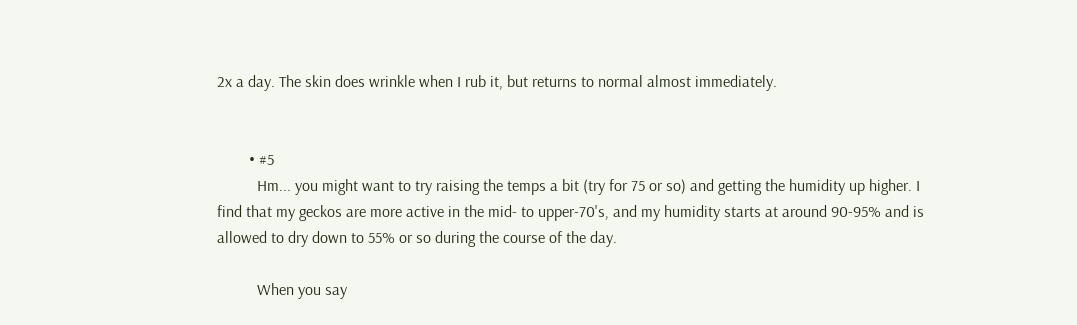2x a day. The skin does wrinkle when I rub it, but returns to normal almost immediately.


        • #5
          Hm... you might want to try raising the temps a bit (try for 75 or so) and getting the humidity up higher. I find that my geckos are more active in the mid- to upper-70's, and my humidity starts at around 90-95% and is allowed to dry down to 55% or so during the course of the day.

          When you say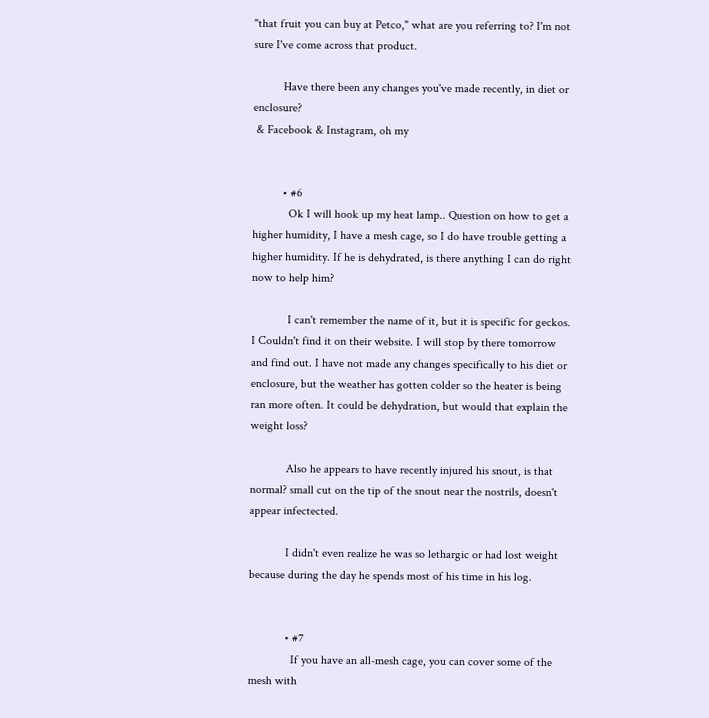"that fruit you can buy at Petco," what are you referring to? I'm not sure I've come across that product.

          Have there been any changes you've made recently, in diet or enclosure?
 & Facebook & Instagram, oh my


          • #6
            Ok I will hook up my heat lamp.. Question on how to get a higher humidity, I have a mesh cage, so I do have trouble getting a higher humidity. If he is dehydrated, is there anything I can do right now to help him?

            I can't remember the name of it, but it is specific for geckos. I Couldn't find it on their website. I will stop by there tomorrow and find out. I have not made any changes specifically to his diet or enclosure, but the weather has gotten colder so the heater is being ran more often. It could be dehydration, but would that explain the weight loss?

            Also he appears to have recently injured his snout, is that normal? small cut on the tip of the snout near the nostrils, doesn't appear infectected.

            I didn't even realize he was so lethargic or had lost weight because during the day he spends most of his time in his log.


            • #7
              If you have an all-mesh cage, you can cover some of the mesh with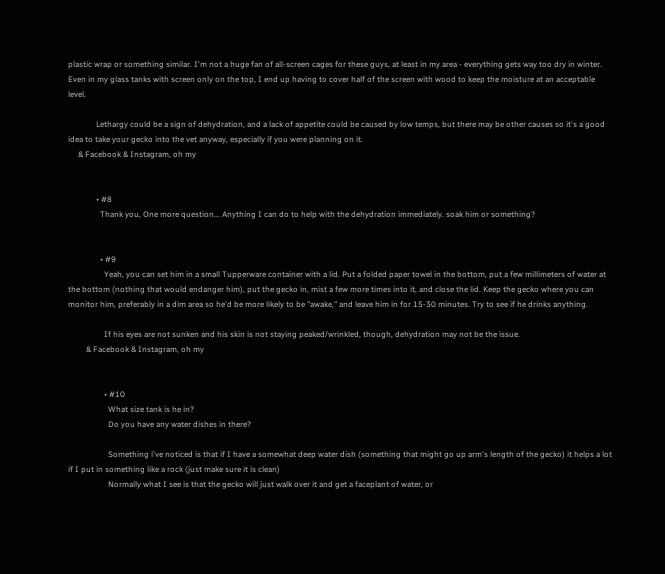plastic wrap or something similar. I'm not a huge fan of all-screen cages for these guys, at least in my area - everything gets way too dry in winter. Even in my glass tanks with screen only on the top, I end up having to cover half of the screen with wood to keep the moisture at an acceptable level.

              Lethargy could be a sign of dehydration, and a lack of appetite could be caused by low temps, but there may be other causes so it's a good idea to take your gecko into the vet anyway, especially if you were planning on it.
     & Facebook & Instagram, oh my


              • #8
                Thank you, One more question... Anything I can do to help with the dehydration immediately. soak him or something?


                • #9
                  Yeah, you can set him in a small Tupperware container with a lid. Put a folded paper towel in the bottom, put a few millimeters of water at the bottom (nothing that would endanger him), put the gecko in, mist a few more times into it, and close the lid. Keep the gecko where you can monitor him, preferably in a dim area so he'd be more likely to be "awake," and leave him in for 15-30 minutes. Try to see if he drinks anything.

                  If his eyes are not sunken and his skin is not staying peaked/wrinkled, though, dehydration may not be the issue.
         & Facebook & Instagram, oh my


                  • #10
                    What size tank is he in?
                    Do you have any water dishes in there?

                    Something i've noticed is that if I have a somewhat deep water dish (something that might go up arm's length of the gecko) it helps a lot if I put in something like a rock (just make sure it is clean)
                    Normally what I see is that the gecko will just walk over it and get a faceplant of water, or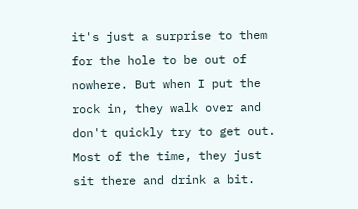it's just a surprise to them for the hole to be out of nowhere. But when I put the rock in, they walk over and don't quickly try to get out. Most of the time, they just sit there and drink a bit.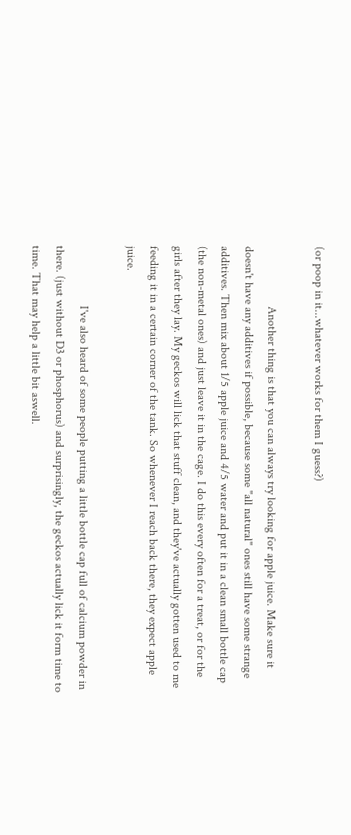(or poop in it...whatever works for them I guess?)

                    Another thing is that you can always try looking for apple juice. Make sure it doesn't have any additives if possible, because some "all natural" ones still have some strange additives. Then mix about 1/5 apple juice and 4/5 water and put it in a clean small bottle cap (the non-metal ones) and just leave it in the cage. I do this every often for a treat, or for the girls after they lay. My geckos will lick that stuff clean, and they've actually gotten used to me feeding it in a certain corner of the tank. So whenever I reach back there, they expect apple juice.

                    I've also heard of some people putting a little bottle cap full of calcium powder in there. (just without D3 or phosphorus) and surprisingly, the geckos actually lick it form time to time. That may help a little bit aswell.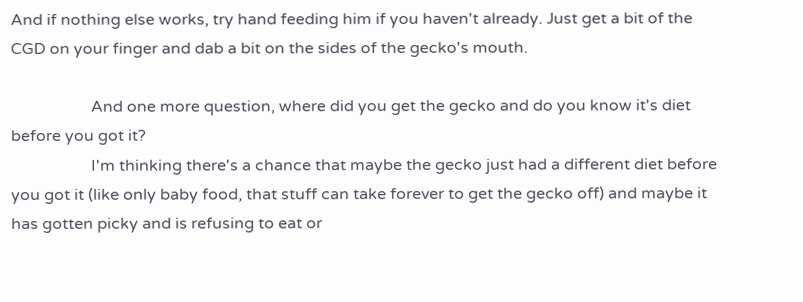And if nothing else works, try hand feeding him if you haven't already. Just get a bit of the CGD on your finger and dab a bit on the sides of the gecko's mouth.

                    And one more question, where did you get the gecko and do you know it's diet before you got it?
                    I'm thinking there's a chance that maybe the gecko just had a different diet before you got it (like only baby food, that stuff can take forever to get the gecko off) and maybe it has gotten picky and is refusing to eat or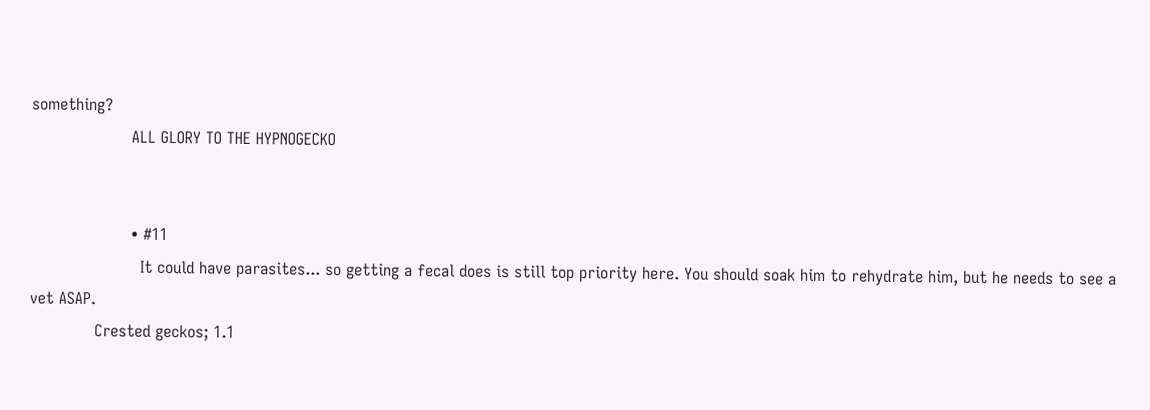something?
                    ALL GLORY TO THE HYPNOGECKO


                    • #11
                      It could have parasites... so getting a fecal does is still top priority here. You should soak him to rehydrate him, but he needs to see a vet ASAP.
             Crested geckos; 1.1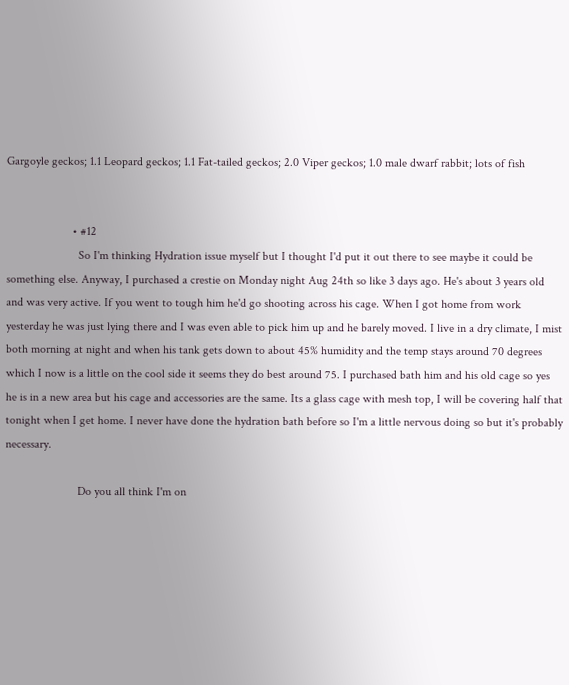Gargoyle geckos; 1.1 Leopard geckos; 1.1 Fat-tailed geckos; 2.0 Viper geckos; 1.0 male dwarf rabbit; lots of fish


                      • #12
                        So I'm thinking Hydration issue myself but I thought I'd put it out there to see maybe it could be something else. Anyway, I purchased a crestie on Monday night Aug 24th so like 3 days ago. He's about 3 years old and was very active. If you went to tough him he'd go shooting across his cage. When I got home from work yesterday he was just lying there and I was even able to pick him up and he barely moved. I live in a dry climate, I mist both morning at night and when his tank gets down to about 45% humidity and the temp stays around 70 degrees which I now is a little on the cool side it seems they do best around 75. I purchased bath him and his old cage so yes he is in a new area but his cage and accessories are the same. Its a glass cage with mesh top, I will be covering half that tonight when I get home. I never have done the hydration bath before so I'm a little nervous doing so but it's probably necessary.

                        Do you all think I'm on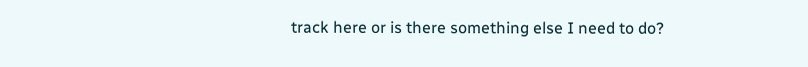track here or is there something else I need to do?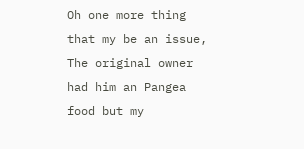Oh one more thing that my be an issue, The original owner had him an Pangea food but my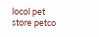locol pet store petco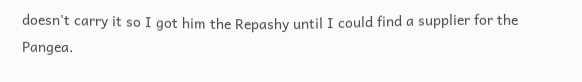doesn't carry it so I got him the Repashy until I could find a supplier for the Pangea.